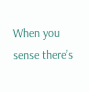When you sense there’s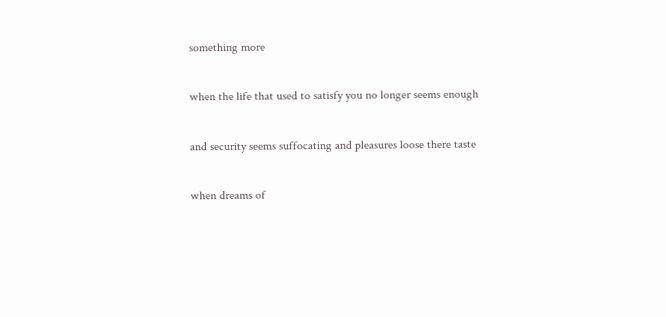something more

when the life that used to satisfy you no longer seems enough

and security seems suffocating and pleasures loose there taste

when dreams of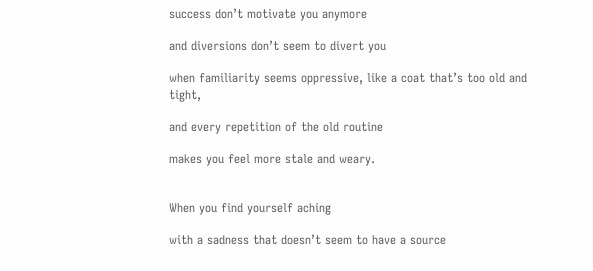success don’t motivate you anymore

and diversions don’t seem to divert you

when familiarity seems oppressive, like a coat that’s too old and tight,

and every repetition of the old routine

makes you feel more stale and weary.


When you find yourself aching

with a sadness that doesn’t seem to have a source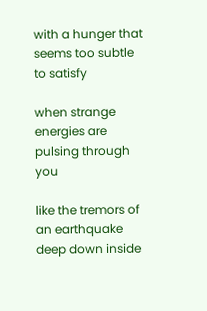with a hunger that seems too subtle to satisfy

when strange energies are pulsing through you

like the tremors of an earthquake deep down inside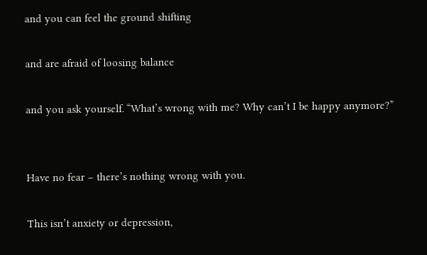and you can feel the ground shifting

and are afraid of loosing balance

and you ask yourself. “What’s wrong with me? Why can’t I be happy anymore?”


Have no fear – there’s nothing wrong with you.

This isn’t anxiety or depression,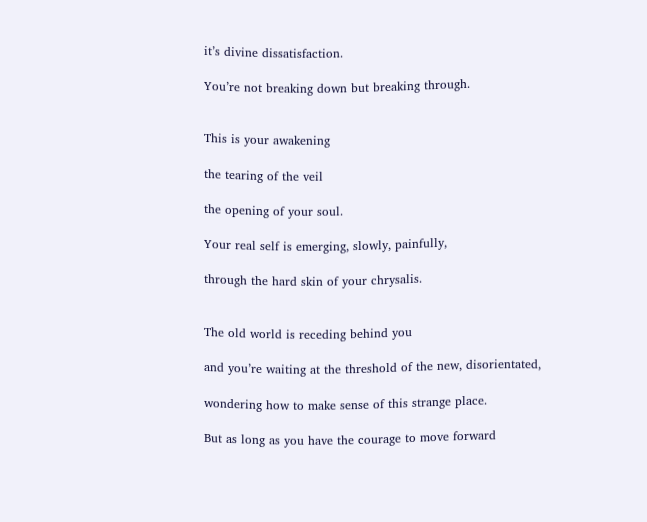it’s divine dissatisfaction.

You’re not breaking down but breaking through.


This is your awakening

the tearing of the veil

the opening of your soul.

Your real self is emerging, slowly, painfully,

through the hard skin of your chrysalis.


The old world is receding behind you

and you’re waiting at the threshold of the new, disorientated,

wondering how to make sense of this strange place.

But as long as you have the courage to move forward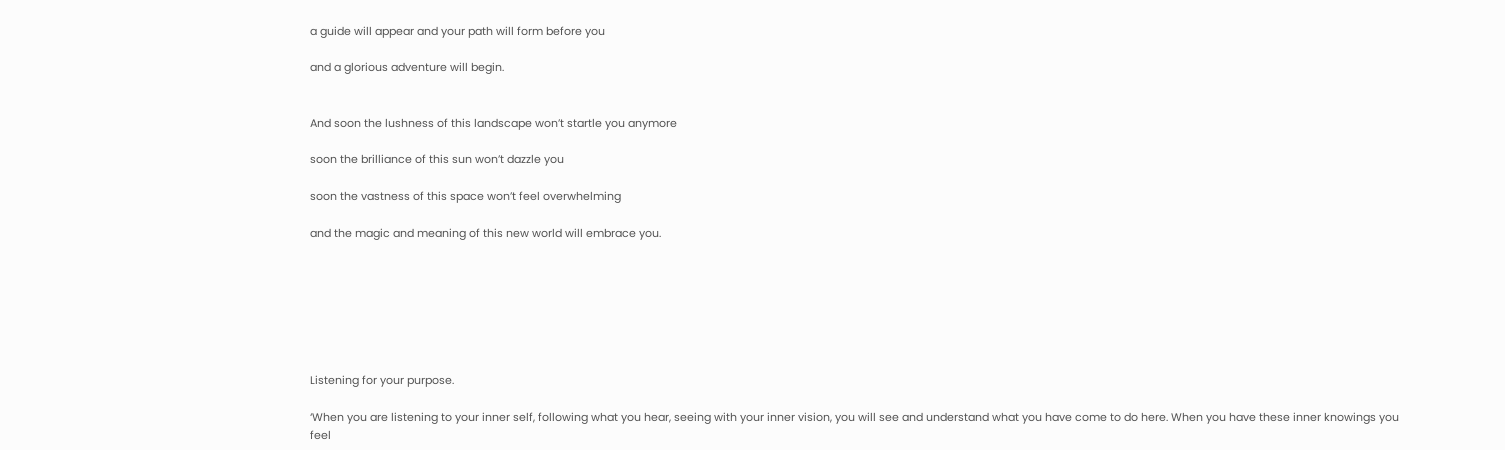a guide will appear and your path will form before you

and a glorious adventure will begin.


And soon the lushness of this landscape won’t startle you anymore

soon the brilliance of this sun won’t dazzle you

soon the vastness of this space won’t feel overwhelming

and the magic and meaning of this new world will embrace you.







Listening for your purpose.

‘When you are listening to your inner self, following what you hear, seeing with your inner vision, you will see and understand what you have come to do here. When you have these inner knowings you feel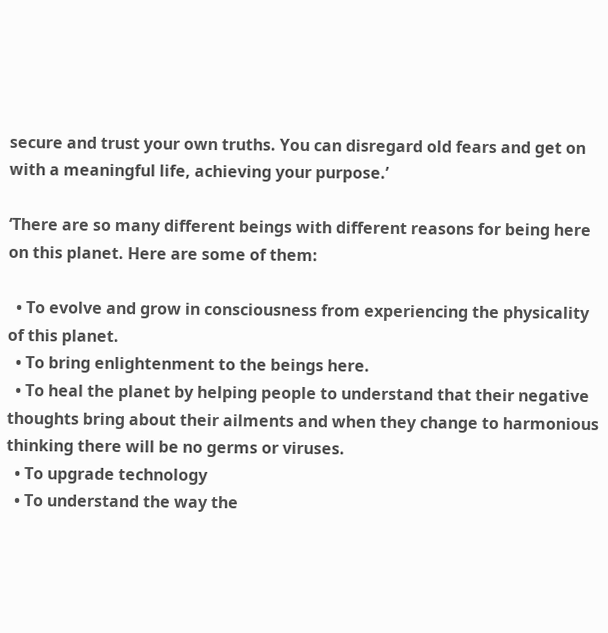secure and trust your own truths. You can disregard old fears and get on with a meaningful life, achieving your purpose.’

‘There are so many different beings with different reasons for being here on this planet. Here are some of them:

  • To evolve and grow in consciousness from experiencing the physicality of this planet.
  • To bring enlightenment to the beings here.
  • To heal the planet by helping people to understand that their negative thoughts bring about their ailments and when they change to harmonious thinking there will be no germs or viruses.
  • To upgrade technology
  • To understand the way the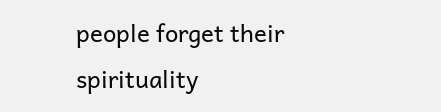people forget their spirituality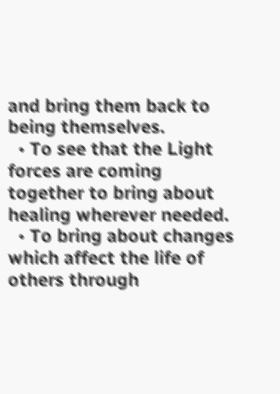and bring them back to being themselves.
  • To see that the Light forces are coming together to bring about healing wherever needed.
  • To bring about changes which affect the life of others through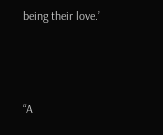being their love.’



“A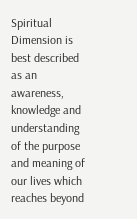Spiritual Dimension is best described as an awareness, knowledge and understanding of the purpose and meaning of our lives which reaches beyond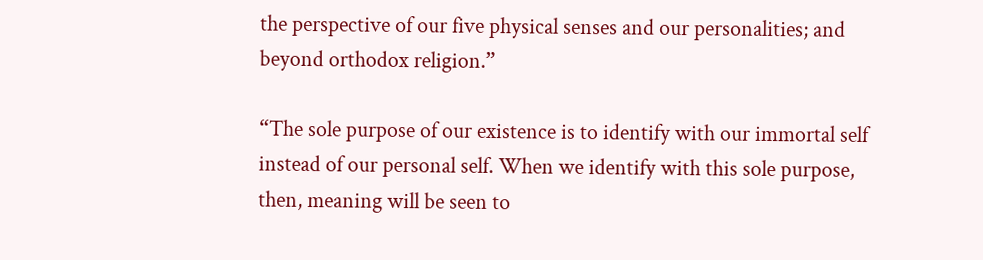the perspective of our five physical senses and our personalities; and beyond orthodox religion.”

“The sole purpose of our existence is to identify with our immortal self instead of our personal self. When we identify with this sole purpose, then, meaning will be seen to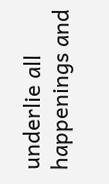underlie all happenings and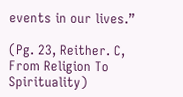events in our lives.”

(Pg. 23, Reither. C, From Religion To Spirituality)